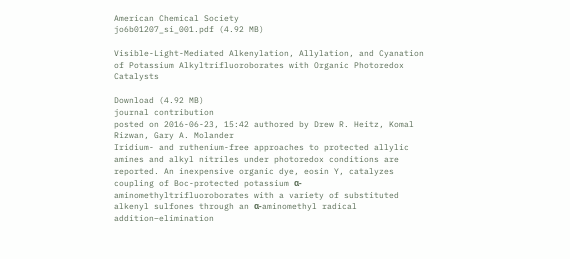American Chemical Society
jo6b01207_si_001.pdf (4.92 MB)

Visible-Light-Mediated Alkenylation, Allylation, and Cyanation of Potassium Alkyltrifluoroborates with Organic Photoredox Catalysts

Download (4.92 MB)
journal contribution
posted on 2016-06-23, 15:42 authored by Drew R. Heitz, Komal Rizwan, Gary A. Molander
Iridium- and ruthenium-free approaches to protected allylic amines and alkyl nitriles under photoredox conditions are reported. An inexpensive organic dye, eosin Y, catalyzes coupling of Boc-protected potassium α-aminomethyltrifluoroborates with a variety of substituted alkenyl sulfones through an α-aminomethyl radical addition–elimination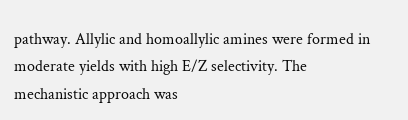pathway. Allylic and homoallylic amines were formed in moderate yields with high E/Z selectivity. The mechanistic approach was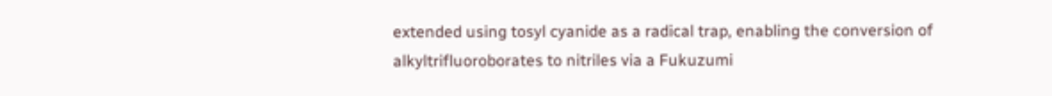extended using tosyl cyanide as a radical trap, enabling the conversion of alkyltrifluoroborates to nitriles via a Fukuzumi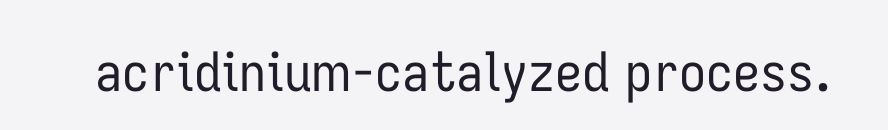acridinium-catalyzed process.